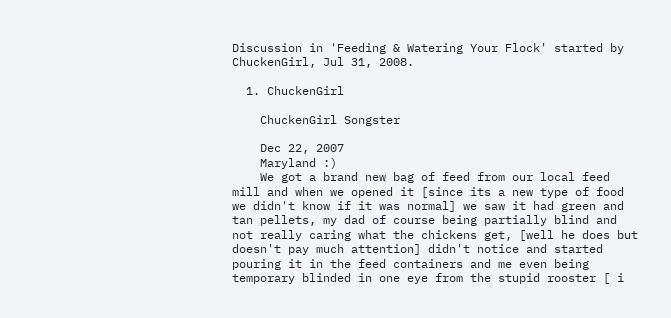Discussion in 'Feeding & Watering Your Flock' started by ChuckenGirl, Jul 31, 2008.

  1. ChuckenGirl

    ChuckenGirl Songster

    Dec 22, 2007
    Maryland :)
    We got a brand new bag of feed from our local feed mill and when we opened it [since its a new type of food we didn't know if it was normal] we saw it had green and tan pellets, my dad of course being partially blind and not really caring what the chickens get, [well he does but doesn't pay much attention] didn't notice and started pouring it in the feed containers and me even being temporary blinded in one eye from the stupid rooster [ i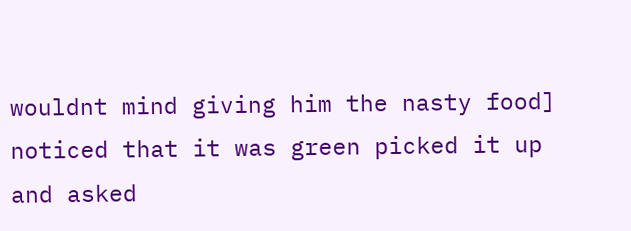wouldnt mind giving him the nasty food] noticed that it was green picked it up and asked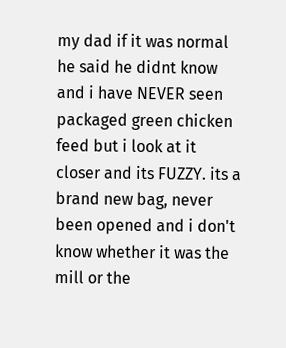my dad if it was normal he said he didnt know and i have NEVER seen packaged green chicken feed but i look at it closer and its FUZZY. its a brand new bag, never been opened and i don't know whether it was the mill or the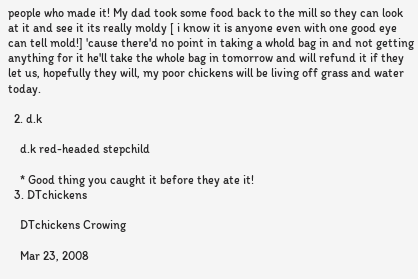people who made it! My dad took some food back to the mill so they can look at it and see it its really moldy [ i know it is anyone even with one good eye can tell mold!] 'cause there'd no point in taking a whold bag in and not getting anything for it he'll take the whole bag in tomorrow and will refund it if they let us, hopefully they will, my poor chickens will be living off grass and water today.

  2. d.k

    d.k red-headed stepchild

    * Good thing you caught it before they ate it!
  3. DTchickens

    DTchickens Crowing

    Mar 23, 2008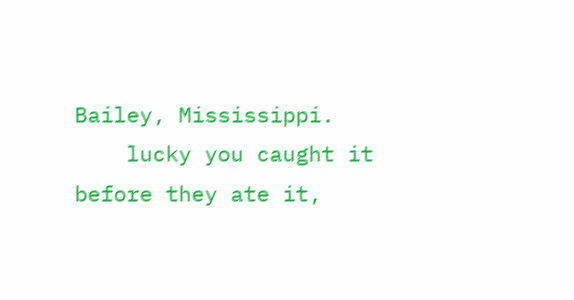Bailey, Mississippi.
    lucky you caught it before they ate it,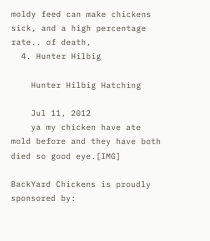moldy feed can make chickens sick, and a high percentage rate.. of death,
  4. Hunter Hilbig

    Hunter Hilbig Hatching

    Jul 11, 2012
    ya my chicken have ate mold before and they have both died so good eye.[IMG]

BackYard Chickens is proudly sponsored by: